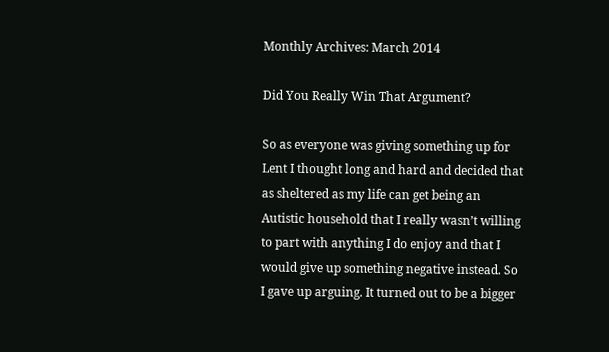Monthly Archives: March 2014

Did You Really Win That Argument?

So as everyone was giving something up for Lent I thought long and hard and decided that as sheltered as my life can get being an Autistic household that I really wasn’t willing to part with anything I do enjoy and that I would give up something negative instead. So I gave up arguing. It turned out to be a bigger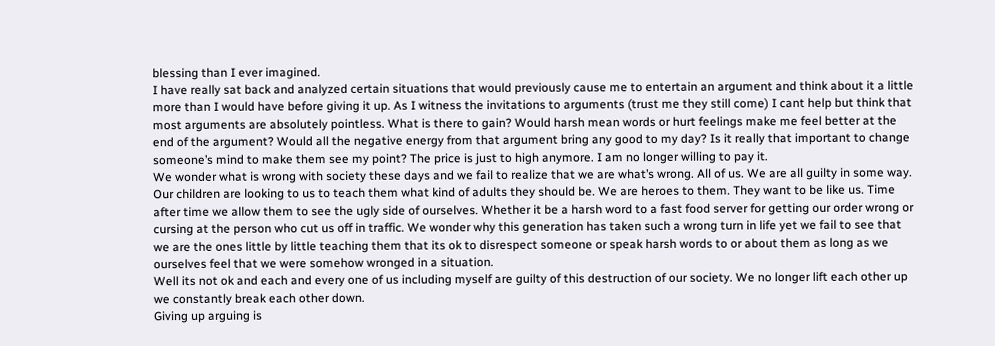blessing than I ever imagined.
I have really sat back and analyzed certain situations that would previously cause me to entertain an argument and think about it a little more than I would have before giving it up. As I witness the invitations to arguments (trust me they still come) I cant help but think that most arguments are absolutely pointless. What is there to gain? Would harsh mean words or hurt feelings make me feel better at the end of the argument? Would all the negative energy from that argument bring any good to my day? Is it really that important to change someone’s mind to make them see my point? The price is just to high anymore. I am no longer willing to pay it.
We wonder what is wrong with society these days and we fail to realize that we are what’s wrong. All of us. We are all guilty in some way. Our children are looking to us to teach them what kind of adults they should be. We are heroes to them. They want to be like us. Time after time we allow them to see the ugly side of ourselves. Whether it be a harsh word to a fast food server for getting our order wrong or cursing at the person who cut us off in traffic. We wonder why this generation has taken such a wrong turn in life yet we fail to see that we are the ones little by little teaching them that its ok to disrespect someone or speak harsh words to or about them as long as we ourselves feel that we were somehow wronged in a situation.
Well its not ok and each and every one of us including myself are guilty of this destruction of our society. We no longer lift each other up we constantly break each other down.
Giving up arguing is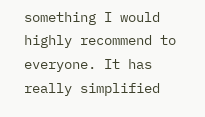something I would highly recommend to everyone. It has really simplified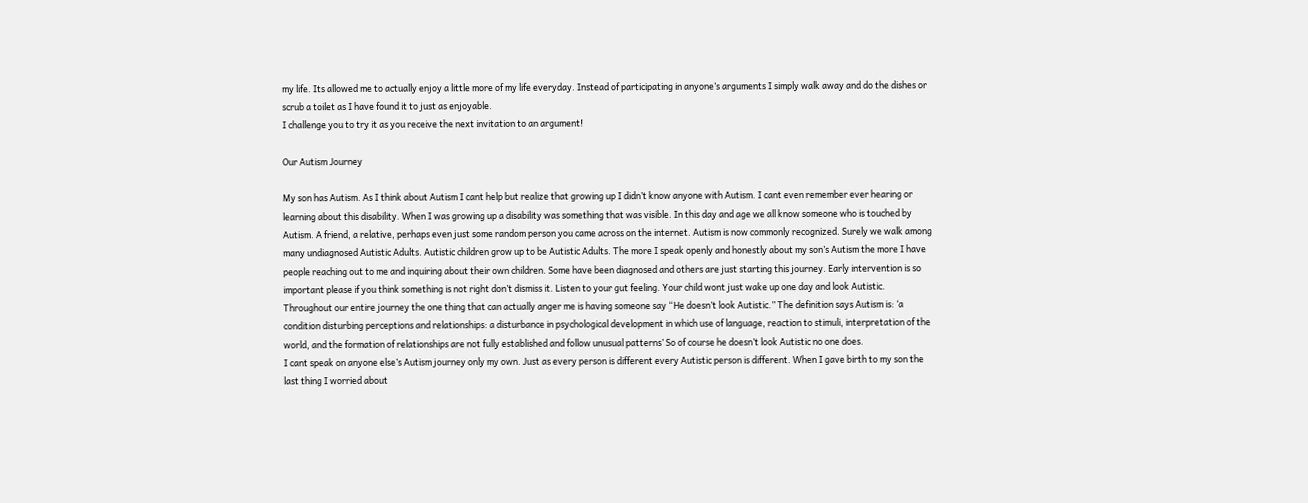my life. Its allowed me to actually enjoy a little more of my life everyday. Instead of participating in anyone’s arguments I simply walk away and do the dishes or scrub a toilet as I have found it to just as enjoyable.
I challenge you to try it as you receive the next invitation to an argument!

Our Autism Journey

My son has Autism. As I think about Autism I cant help but realize that growing up I didn’t know anyone with Autism. I cant even remember ever hearing or learning about this disability. When I was growing up a disability was something that was visible. In this day and age we all know someone who is touched by Autism. A friend, a relative, perhaps even just some random person you came across on the internet. Autism is now commonly recognized. Surely we walk among many undiagnosed Autistic Adults. Autistic children grow up to be Autistic Adults. The more I speak openly and honestly about my son’s Autism the more I have people reaching out to me and inquiring about their own children. Some have been diagnosed and others are just starting this journey. Early intervention is so important please if you think something is not right don’t dismiss it. Listen to your gut feeling. Your child wont just wake up one day and look Autistic. Throughout our entire journey the one thing that can actually anger me is having someone say “He doesn’t look Autistic.” The definition says Autism is: ‘a condition disturbing perceptions and relationships: a disturbance in psychological development in which use of language, reaction to stimuli, interpretation of the world, and the formation of relationships are not fully established and follow unusual patterns’ So of course he doesn’t look Autistic no one does.
I cant speak on anyone else’s Autism journey only my own. Just as every person is different every Autistic person is different. When I gave birth to my son the last thing I worried about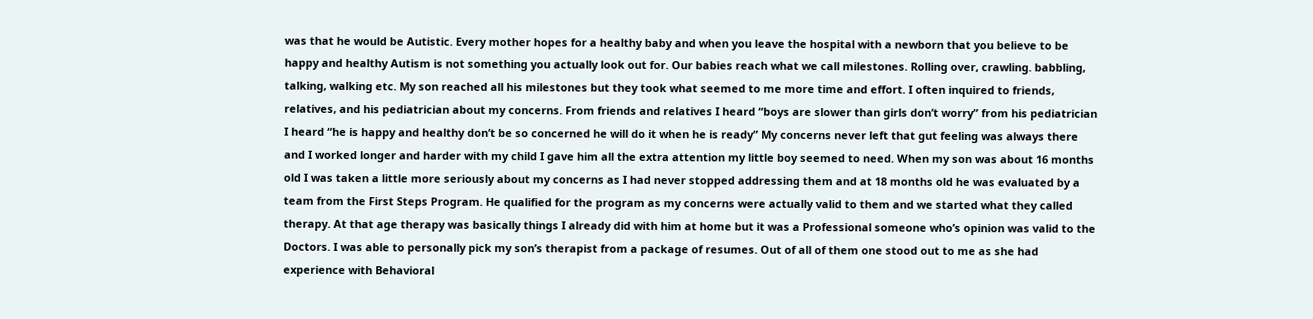was that he would be Autistic. Every mother hopes for a healthy baby and when you leave the hospital with a newborn that you believe to be happy and healthy Autism is not something you actually look out for. Our babies reach what we call milestones. Rolling over, crawling. babbling, talking, walking etc. My son reached all his milestones but they took what seemed to me more time and effort. I often inquired to friends, relatives, and his pediatrician about my concerns. From friends and relatives I heard “boys are slower than girls don’t worry” from his pediatrician I heard “he is happy and healthy don’t be so concerned he will do it when he is ready” My concerns never left that gut feeling was always there and I worked longer and harder with my child I gave him all the extra attention my little boy seemed to need. When my son was about 16 months old I was taken a little more seriously about my concerns as I had never stopped addressing them and at 18 months old he was evaluated by a team from the First Steps Program. He qualified for the program as my concerns were actually valid to them and we started what they called therapy. At that age therapy was basically things I already did with him at home but it was a Professional someone who’s opinion was valid to the Doctors. I was able to personally pick my son’s therapist from a package of resumes. Out of all of them one stood out to me as she had experience with Behavioral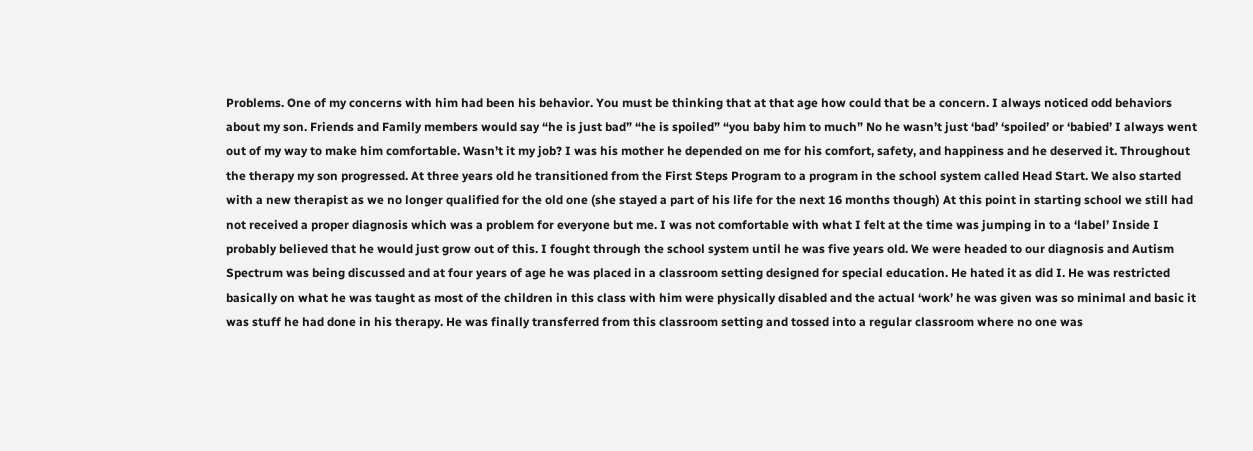Problems. One of my concerns with him had been his behavior. You must be thinking that at that age how could that be a concern. I always noticed odd behaviors about my son. Friends and Family members would say “he is just bad” “he is spoiled” “you baby him to much” No he wasn’t just ‘bad’ ‘spoiled’ or ‘babied’ I always went out of my way to make him comfortable. Wasn’t it my job? I was his mother he depended on me for his comfort, safety, and happiness and he deserved it. Throughout the therapy my son progressed. At three years old he transitioned from the First Steps Program to a program in the school system called Head Start. We also started with a new therapist as we no longer qualified for the old one (she stayed a part of his life for the next 16 months though) At this point in starting school we still had not received a proper diagnosis which was a problem for everyone but me. I was not comfortable with what I felt at the time was jumping in to a ‘label’ Inside I probably believed that he would just grow out of this. I fought through the school system until he was five years old. We were headed to our diagnosis and Autism Spectrum was being discussed and at four years of age he was placed in a classroom setting designed for special education. He hated it as did I. He was restricted basically on what he was taught as most of the children in this class with him were physically disabled and the actual ‘work’ he was given was so minimal and basic it was stuff he had done in his therapy. He was finally transferred from this classroom setting and tossed into a regular classroom where no one was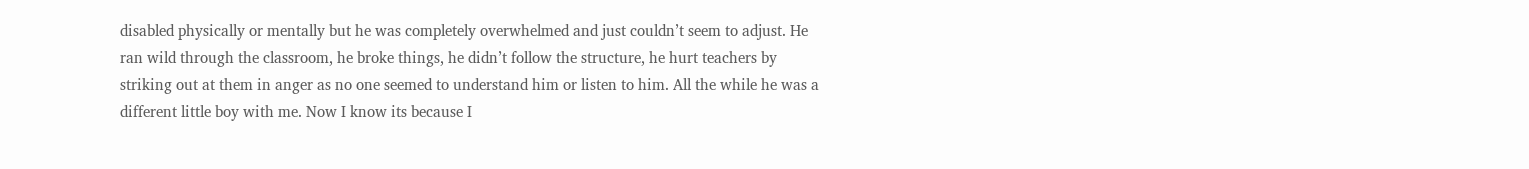disabled physically or mentally but he was completely overwhelmed and just couldn’t seem to adjust. He ran wild through the classroom, he broke things, he didn’t follow the structure, he hurt teachers by striking out at them in anger as no one seemed to understand him or listen to him. All the while he was a different little boy with me. Now I know its because I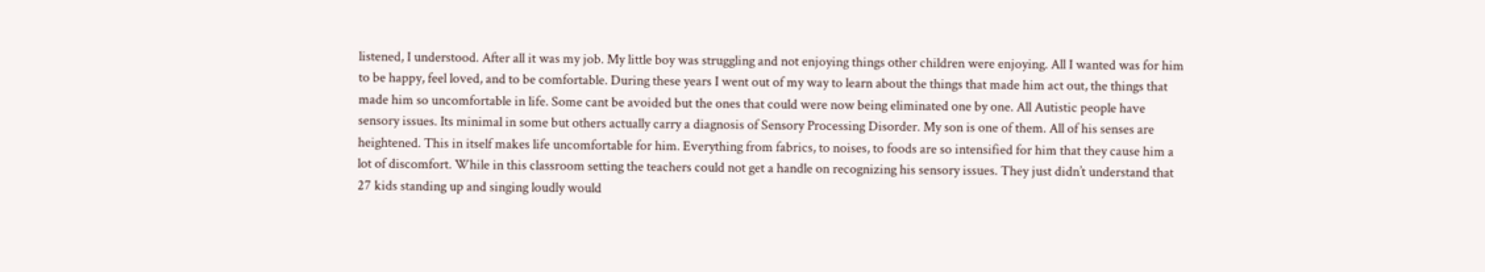listened, I understood. After all it was my job. My little boy was struggling and not enjoying things other children were enjoying. All I wanted was for him to be happy, feel loved, and to be comfortable. During these years I went out of my way to learn about the things that made him act out, the things that made him so uncomfortable in life. Some cant be avoided but the ones that could were now being eliminated one by one. All Autistic people have sensory issues. Its minimal in some but others actually carry a diagnosis of Sensory Processing Disorder. My son is one of them. All of his senses are heightened. This in itself makes life uncomfortable for him. Everything from fabrics, to noises, to foods are so intensified for him that they cause him a lot of discomfort. While in this classroom setting the teachers could not get a handle on recognizing his sensory issues. They just didn’t understand that 27 kids standing up and singing loudly would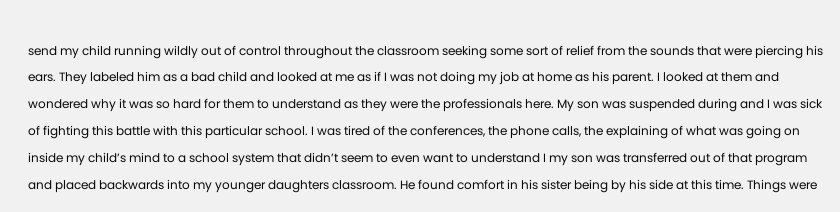send my child running wildly out of control throughout the classroom seeking some sort of relief from the sounds that were piercing his ears. They labeled him as a bad child and looked at me as if I was not doing my job at home as his parent. I looked at them and wondered why it was so hard for them to understand as they were the professionals here. My son was suspended during and I was sick of fighting this battle with this particular school. I was tired of the conferences, the phone calls, the explaining of what was going on inside my child’s mind to a school system that didn’t seem to even want to understand I my son was transferred out of that program and placed backwards into my younger daughters classroom. He found comfort in his sister being by his side at this time. Things were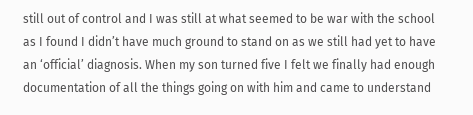still out of control and I was still at what seemed to be war with the school as I found I didn’t have much ground to stand on as we still had yet to have an ‘official’ diagnosis. When my son turned five I felt we finally had enough documentation of all the things going on with him and came to understand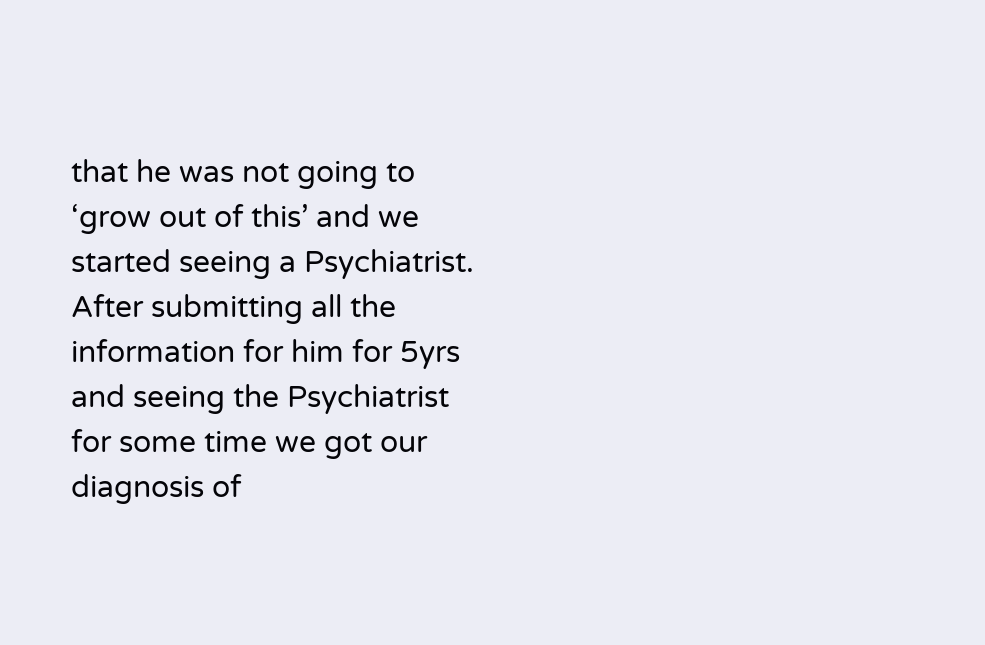that he was not going to ‘grow out of this’ and we started seeing a Psychiatrist. After submitting all the information for him for 5yrs and seeing the Psychiatrist for some time we got our diagnosis of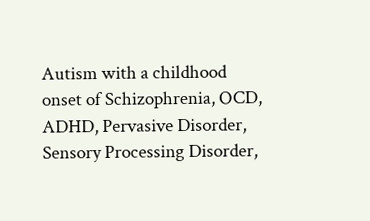Autism with a childhood onset of Schizophrenia, OCD, ADHD, Pervasive Disorder, Sensory Processing Disorder,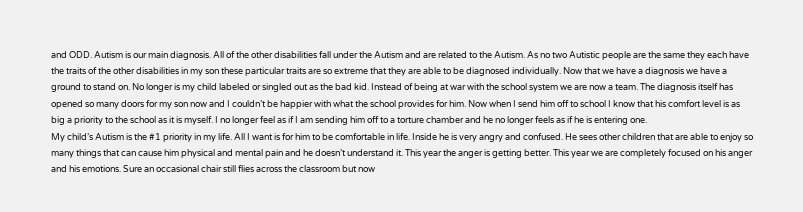and ODD. Autism is our main diagnosis. All of the other disabilities fall under the Autism and are related to the Autism. As no two Autistic people are the same they each have the traits of the other disabilities in my son these particular traits are so extreme that they are able to be diagnosed individually. Now that we have a diagnosis we have a ground to stand on. No longer is my child labeled or singled out as the bad kid. Instead of being at war with the school system we are now a team. The diagnosis itself has opened so many doors for my son now and I couldn’t be happier with what the school provides for him. Now when I send him off to school I know that his comfort level is as big a priority to the school as it is myself. I no longer feel as if I am sending him off to a torture chamber and he no longer feels as if he is entering one.
My child’s Autism is the #1 priority in my life. All I want is for him to be comfortable in life. Inside he is very angry and confused. He sees other children that are able to enjoy so many things that can cause him physical and mental pain and he doesn’t understand it. This year the anger is getting better. This year we are completely focused on his anger and his emotions. Sure an occasional chair still flies across the classroom but now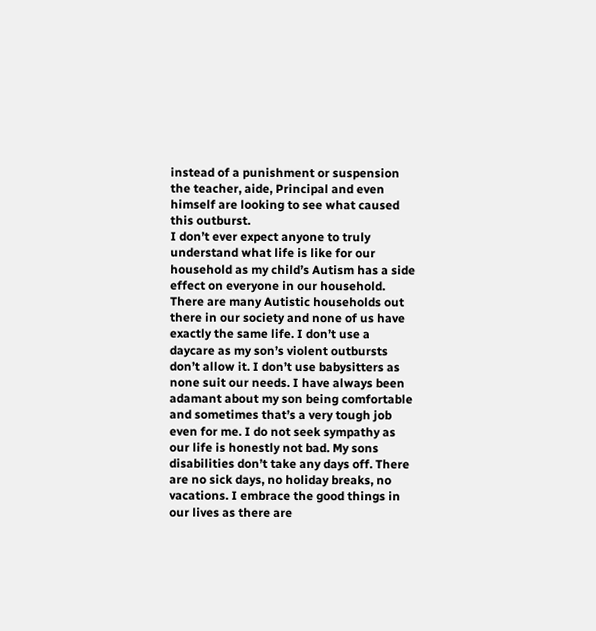instead of a punishment or suspension the teacher, aide, Principal and even himself are looking to see what caused this outburst.
I don’t ever expect anyone to truly understand what life is like for our household as my child’s Autism has a side effect on everyone in our household. There are many Autistic households out there in our society and none of us have exactly the same life. I don’t use a daycare as my son’s violent outbursts don’t allow it. I don’t use babysitters as none suit our needs. I have always been adamant about my son being comfortable and sometimes that’s a very tough job even for me. I do not seek sympathy as our life is honestly not bad. My sons disabilities don’t take any days off. There are no sick days, no holiday breaks, no vacations. I embrace the good things in our lives as there are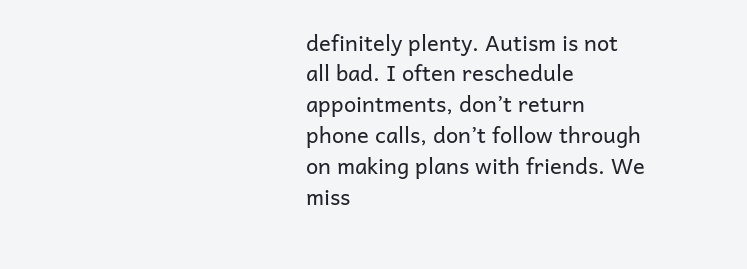definitely plenty. Autism is not all bad. I often reschedule appointments, don’t return phone calls, don’t follow through on making plans with friends. We miss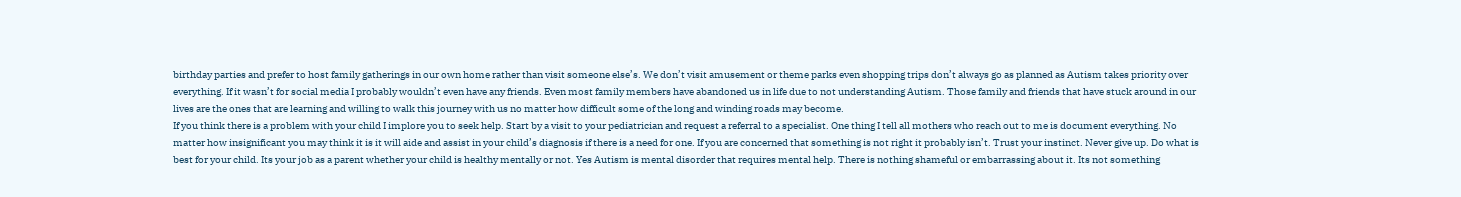birthday parties and prefer to host family gatherings in our own home rather than visit someone else’s. We don’t visit amusement or theme parks even shopping trips don’t always go as planned as Autism takes priority over everything. If it wasn’t for social media I probably wouldn’t even have any friends. Even most family members have abandoned us in life due to not understanding Autism. Those family and friends that have stuck around in our lives are the ones that are learning and willing to walk this journey with us no matter how difficult some of the long and winding roads may become.
If you think there is a problem with your child I implore you to seek help. Start by a visit to your pediatrician and request a referral to a specialist. One thing I tell all mothers who reach out to me is document everything. No matter how insignificant you may think it is it will aide and assist in your child’s diagnosis if there is a need for one. If you are concerned that something is not right it probably isn’t. Trust your instinct. Never give up. Do what is best for your child. Its your job as a parent whether your child is healthy mentally or not. Yes Autism is mental disorder that requires mental help. There is nothing shameful or embarrassing about it. Its not something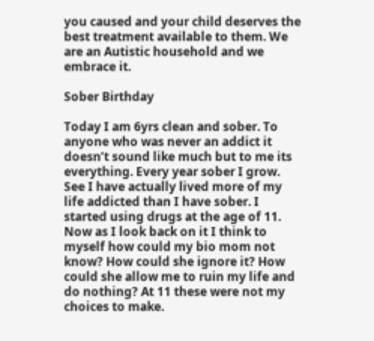you caused and your child deserves the best treatment available to them. We are an Autistic household and we embrace it.

Sober Birthday

Today I am 6yrs clean and sober. To anyone who was never an addict it doesn’t sound like much but to me its everything. Every year sober I grow. See I have actually lived more of my life addicted than I have sober. I started using drugs at the age of 11. Now as I look back on it I think to myself how could my bio mom not know? How could she ignore it? How could she allow me to ruin my life and do nothing? At 11 these were not my choices to make.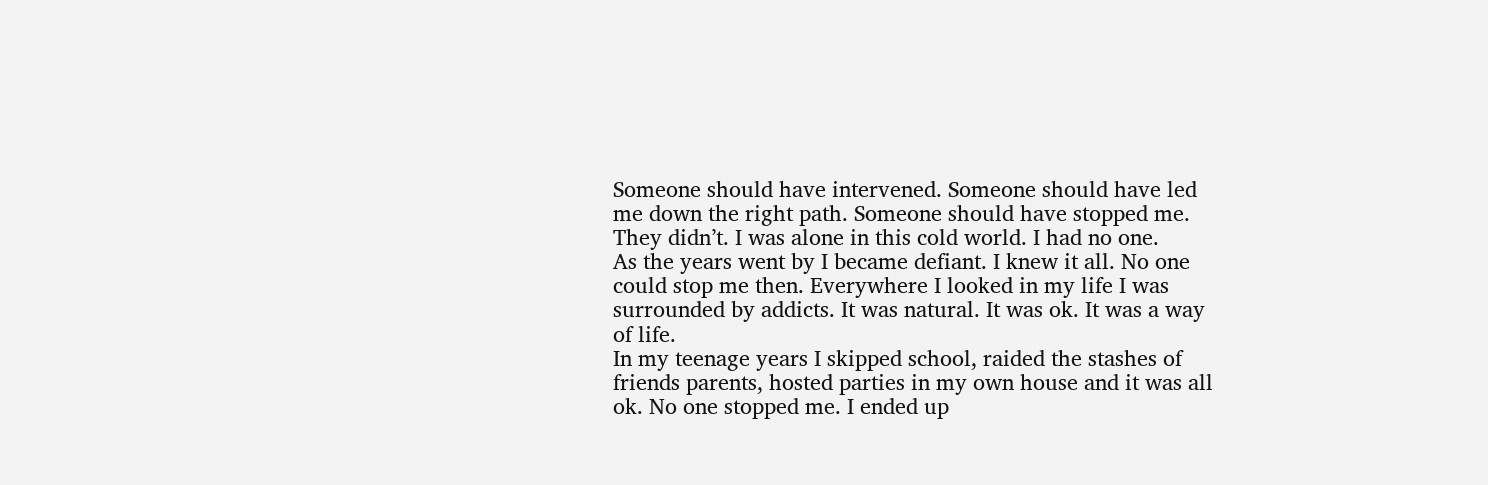Someone should have intervened. Someone should have led me down the right path. Someone should have stopped me. They didn’t. I was alone in this cold world. I had no one.
As the years went by I became defiant. I knew it all. No one could stop me then. Everywhere I looked in my life I was surrounded by addicts. It was natural. It was ok. It was a way of life.
In my teenage years I skipped school, raided the stashes of friends parents, hosted parties in my own house and it was all ok. No one stopped me. I ended up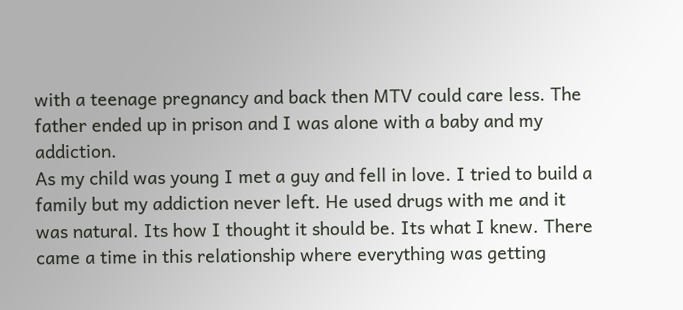with a teenage pregnancy and back then MTV could care less. The father ended up in prison and I was alone with a baby and my addiction.
As my child was young I met a guy and fell in love. I tried to build a family but my addiction never left. He used drugs with me and it was natural. Its how I thought it should be. Its what I knew. There came a time in this relationship where everything was getting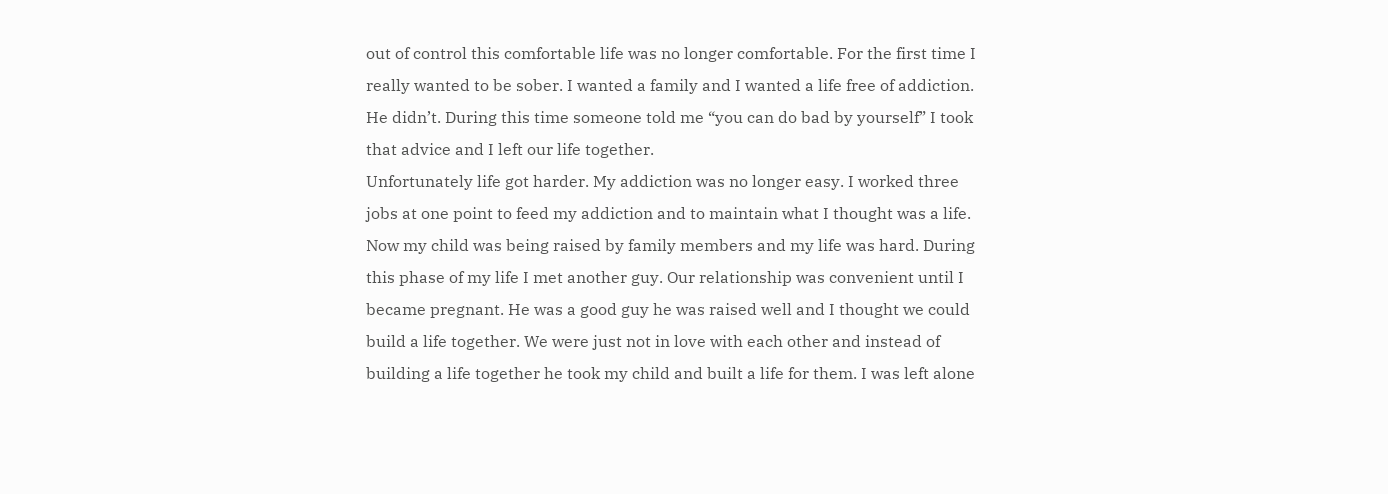out of control this comfortable life was no longer comfortable. For the first time I really wanted to be sober. I wanted a family and I wanted a life free of addiction. He didn’t. During this time someone told me “you can do bad by yourself” I took that advice and I left our life together.
Unfortunately life got harder. My addiction was no longer easy. I worked three jobs at one point to feed my addiction and to maintain what I thought was a life. Now my child was being raised by family members and my life was hard. During this phase of my life I met another guy. Our relationship was convenient until I became pregnant. He was a good guy he was raised well and I thought we could build a life together. We were just not in love with each other and instead of building a life together he took my child and built a life for them. I was left alone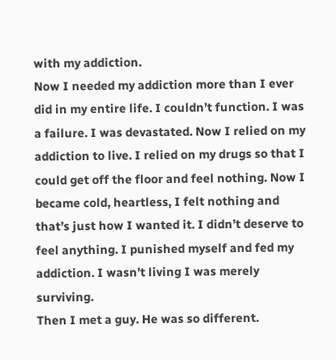with my addiction.
Now I needed my addiction more than I ever did in my entire life. I couldn’t function. I was a failure. I was devastated. Now I relied on my addiction to live. I relied on my drugs so that I could get off the floor and feel nothing. Now I became cold, heartless, I felt nothing and that’s just how I wanted it. I didn’t deserve to feel anything. I punished myself and fed my addiction. I wasn’t living I was merely surviving.
Then I met a guy. He was so different.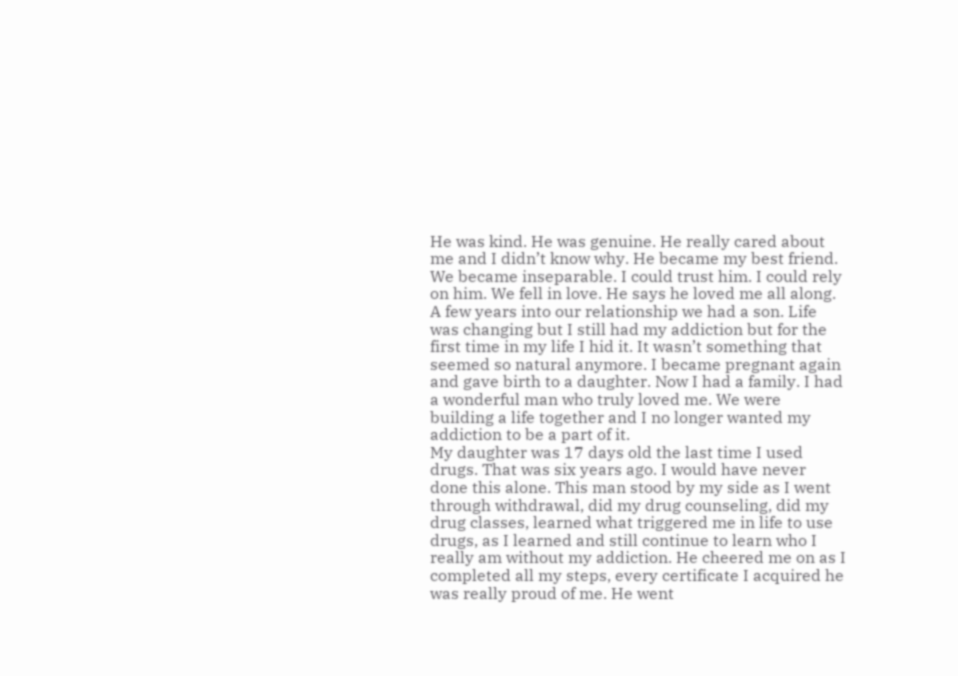He was kind. He was genuine. He really cared about me and I didn’t know why. He became my best friend. We became inseparable. I could trust him. I could rely on him. We fell in love. He says he loved me all along. A few years into our relationship we had a son. Life was changing but I still had my addiction but for the first time in my life I hid it. It wasn’t something that seemed so natural anymore. I became pregnant again and gave birth to a daughter. Now I had a family. I had a wonderful man who truly loved me. We were building a life together and I no longer wanted my addiction to be a part of it.
My daughter was 17 days old the last time I used drugs. That was six years ago. I would have never done this alone. This man stood by my side as I went through withdrawal, did my drug counseling, did my drug classes, learned what triggered me in life to use drugs, as I learned and still continue to learn who I really am without my addiction. He cheered me on as I completed all my steps, every certificate I acquired he was really proud of me. He went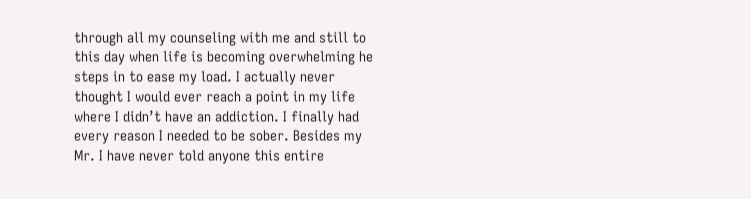through all my counseling with me and still to this day when life is becoming overwhelming he steps in to ease my load. I actually never thought I would ever reach a point in my life where I didn’t have an addiction. I finally had every reason I needed to be sober. Besides my Mr. I have never told anyone this entire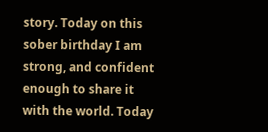story. Today on this sober birthday I am strong, and confident enough to share it with the world. Today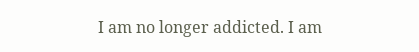I am no longer addicted. I am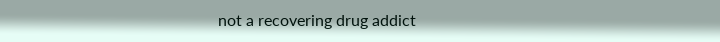not a recovering drug addict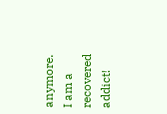anymore. I am a recovered addict!